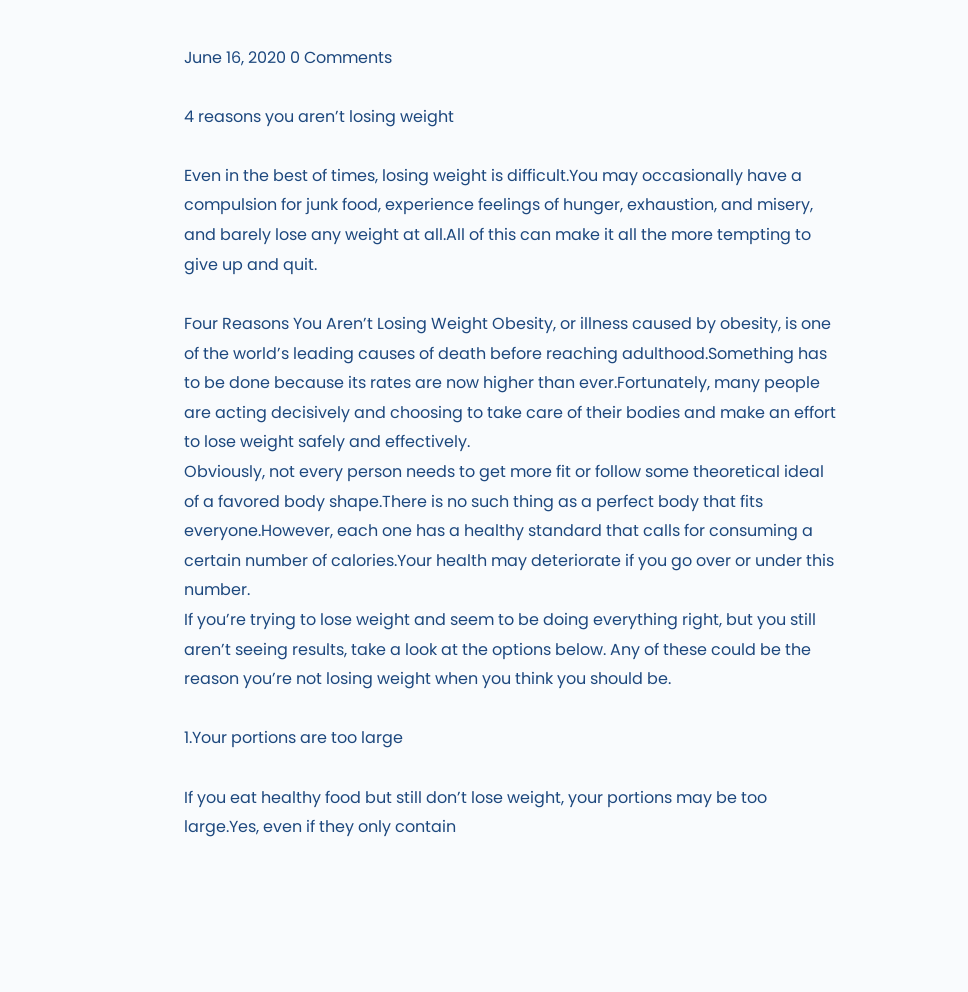June 16, 2020 0 Comments

4 reasons you aren’t losing weight

Even in the best of times, losing weight is difficult.You may occasionally have a compulsion for junk food, experience feelings of hunger, exhaustion, and misery, and barely lose any weight at all.All of this can make it all the more tempting to give up and quit.

Four Reasons You Aren’t Losing Weight Obesity, or illness caused by obesity, is one of the world’s leading causes of death before reaching adulthood.Something has to be done because its rates are now higher than ever.Fortunately, many people are acting decisively and choosing to take care of their bodies and make an effort to lose weight safely and effectively.
Obviously, not every person needs to get more fit or follow some theoretical ideal of a favored body shape.There is no such thing as a perfect body that fits everyone.However, each one has a healthy standard that calls for consuming a certain number of calories.Your health may deteriorate if you go over or under this number.
If you’re trying to lose weight and seem to be doing everything right, but you still aren’t seeing results, take a look at the options below. Any of these could be the reason you’re not losing weight when you think you should be.

1.Your portions are too large

If you eat healthy food but still don’t lose weight, your portions may be too large.Yes, even if they only contain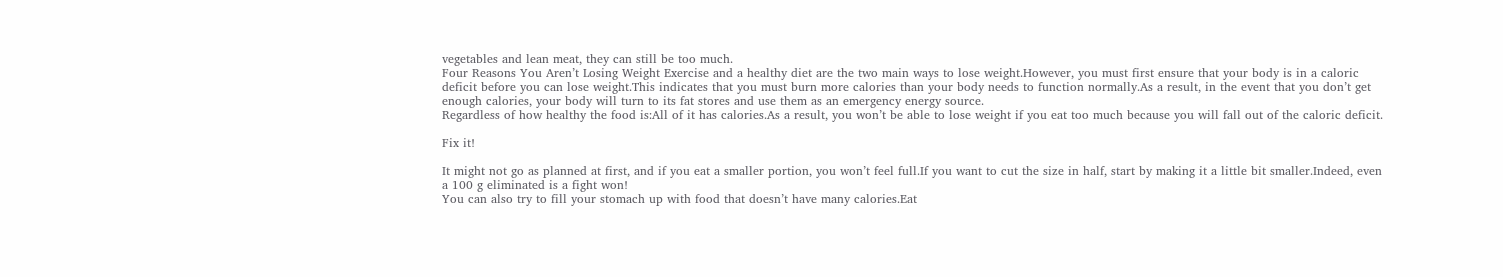vegetables and lean meat, they can still be too much.
Four Reasons You Aren’t Losing Weight Exercise and a healthy diet are the two main ways to lose weight.However, you must first ensure that your body is in a caloric deficit before you can lose weight.This indicates that you must burn more calories than your body needs to function normally.As a result, in the event that you don’t get enough calories, your body will turn to its fat stores and use them as an emergency energy source.
Regardless of how healthy the food is:All of it has calories.As a result, you won’t be able to lose weight if you eat too much because you will fall out of the caloric deficit.

Fix it!

It might not go as planned at first, and if you eat a smaller portion, you won’t feel full.If you want to cut the size in half, start by making it a little bit smaller.Indeed, even a 100 g eliminated is a fight won!
You can also try to fill your stomach up with food that doesn’t have many calories.Eat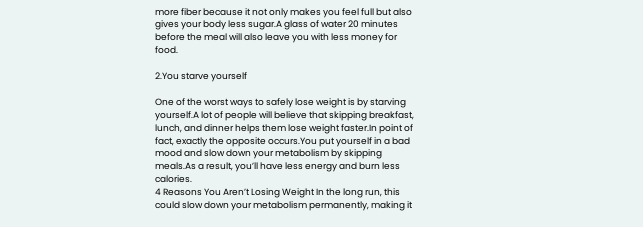more fiber because it not only makes you feel full but also gives your body less sugar.A glass of water 20 minutes before the meal will also leave you with less money for food.

2.You starve yourself

One of the worst ways to safely lose weight is by starving yourself.A lot of people will believe that skipping breakfast, lunch, and dinner helps them lose weight faster.In point of fact, exactly the opposite occurs.You put yourself in a bad mood and slow down your metabolism by skipping meals.As a result, you’ll have less energy and burn less calories.
4 Reasons You Aren’t Losing Weight In the long run, this could slow down your metabolism permanently, making it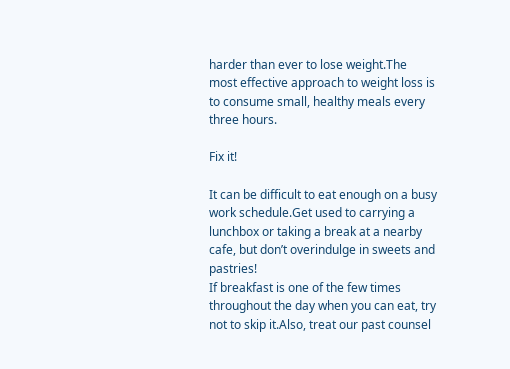harder than ever to lose weight.The most effective approach to weight loss is to consume small, healthy meals every three hours.

Fix it!

It can be difficult to eat enough on a busy work schedule.Get used to carrying a lunchbox or taking a break at a nearby cafe, but don’t overindulge in sweets and pastries!
If breakfast is one of the few times throughout the day when you can eat, try not to skip it.Also, treat our past counsel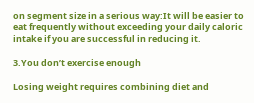on segment size in a serious way:It will be easier to eat frequently without exceeding your daily caloric intake if you are successful in reducing it.

3.You don’t exercise enough

Losing weight requires combining diet and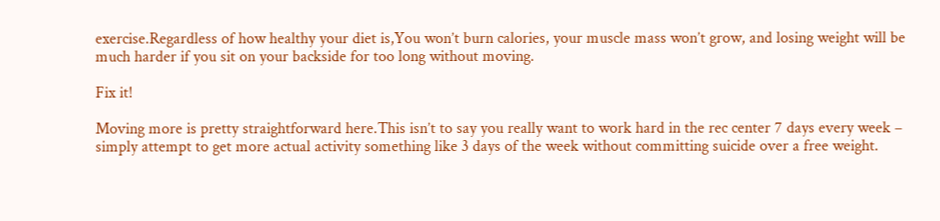exercise.Regardless of how healthy your diet is,You won’t burn calories, your muscle mass won’t grow, and losing weight will be much harder if you sit on your backside for too long without moving.

Fix it!

Moving more is pretty straightforward here.This isn’t to say you really want to work hard in the rec center 7 days every week – simply attempt to get more actual activity something like 3 days of the week without committing suicide over a free weight.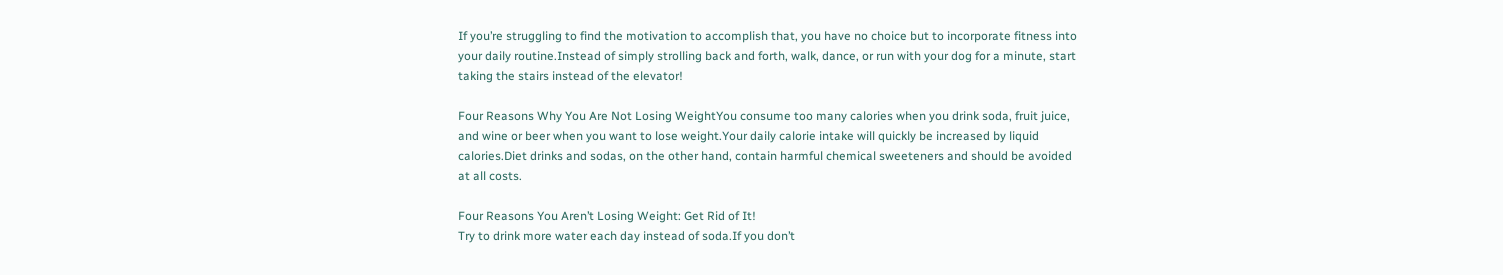If you’re struggling to find the motivation to accomplish that, you have no choice but to incorporate fitness into your daily routine.Instead of simply strolling back and forth, walk, dance, or run with your dog for a minute, start taking the stairs instead of the elevator!

Four Reasons Why You Are Not Losing WeightYou consume too many calories when you drink soda, fruit juice, and wine or beer when you want to lose weight.Your daily calorie intake will quickly be increased by liquid calories.Diet drinks and sodas, on the other hand, contain harmful chemical sweeteners and should be avoided at all costs.

Four Reasons You Aren’t Losing Weight: Get Rid of It!
Try to drink more water each day instead of soda.If you don’t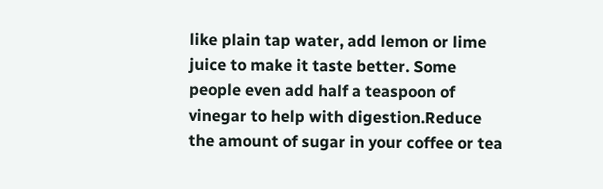like plain tap water, add lemon or lime juice to make it taste better. Some people even add half a teaspoon of vinegar to help with digestion.Reduce the amount of sugar in your coffee or tea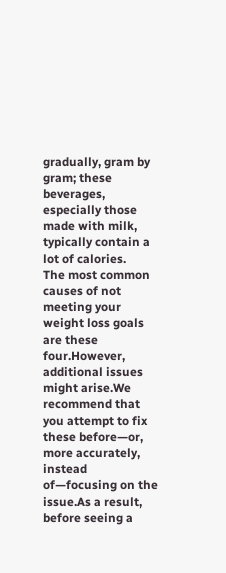gradually, gram by gram; these beverages, especially those made with milk, typically contain a lot of calories.
The most common causes of not meeting your weight loss goals are these four.However, additional issues might arise.We recommend that you attempt to fix these before—or, more accurately, instead of—focusing on the issue.As a result, before seeing a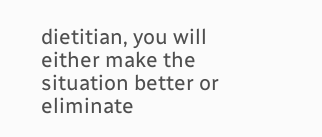dietitian, you will either make the situation better or eliminate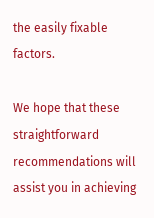the easily fixable factors.

We hope that these straightforward recommendations will assist you in achieving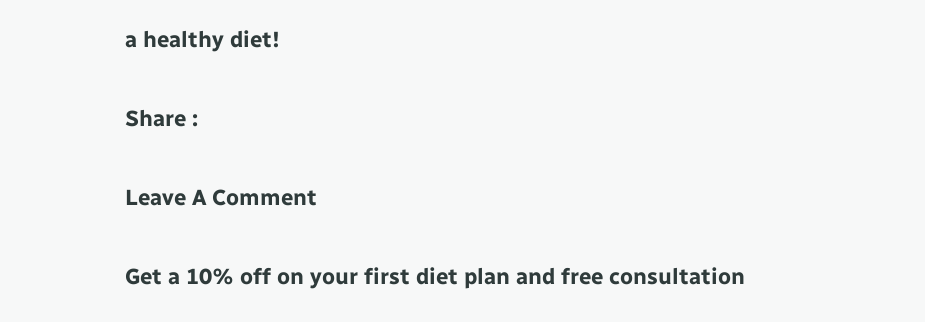a healthy diet!

Share :

Leave A Comment

Get a 10% off on your first diet plan and free consultation